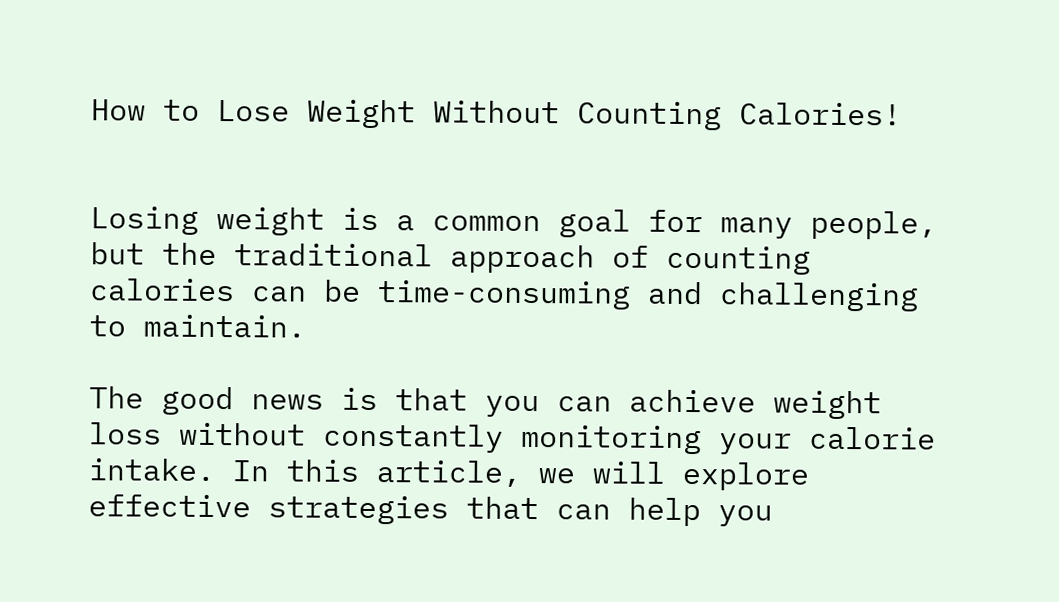How to Lose Weight Without Counting Calories!


Losing weight is a common goal for many people, but the traditional approach of counting calories can be time-consuming and challenging to maintain.

The good news is that you can achieve weight loss without constantly monitoring your calorie intake. In this article, we will explore effective strategies that can help you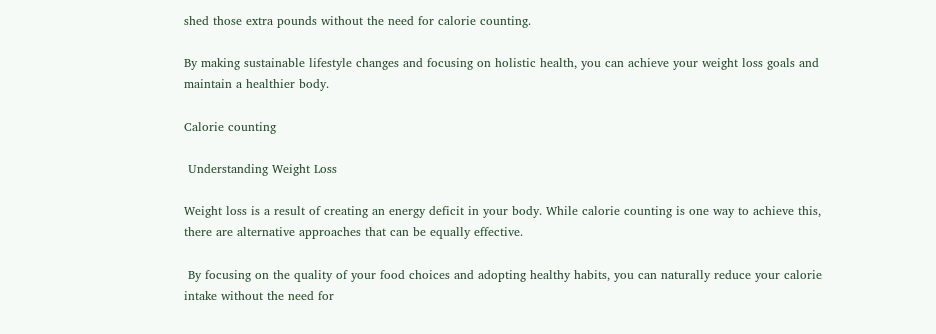shed those extra pounds without the need for calorie counting.

By making sustainable lifestyle changes and focusing on holistic health, you can achieve your weight loss goals and maintain a healthier body.

Calorie counting

 Understanding Weight Loss

Weight loss is a result of creating an energy deficit in your body. While calorie counting is one way to achieve this, there are alternative approaches that can be equally effective.

 By focusing on the quality of your food choices and adopting healthy habits, you can naturally reduce your calorie intake without the need for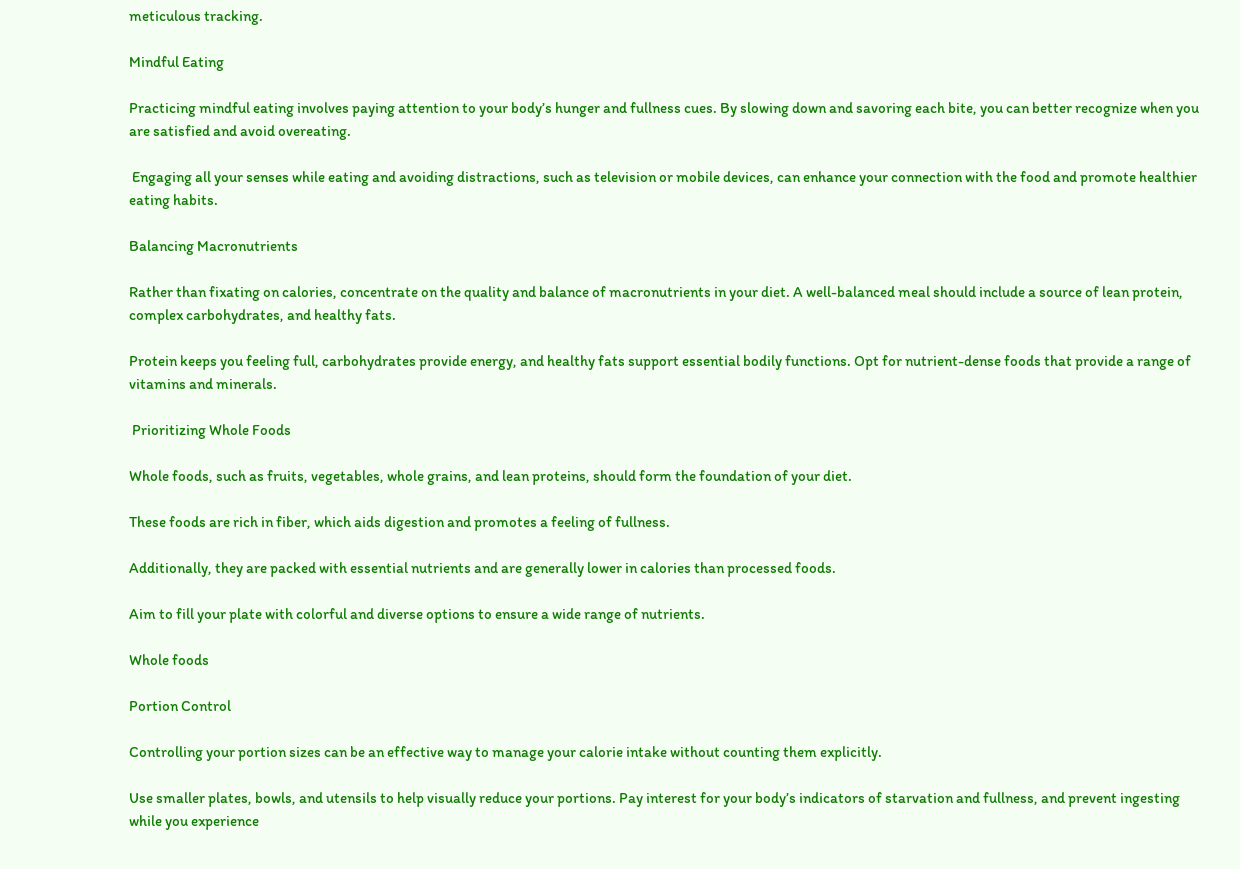meticulous tracking.

Mindful Eating

Practicing mindful eating involves paying attention to your body’s hunger and fullness cues. By slowing down and savoring each bite, you can better recognize when you are satisfied and avoid overeating.

 Engaging all your senses while eating and avoiding distractions, such as television or mobile devices, can enhance your connection with the food and promote healthier eating habits.

Balancing Macronutrients

Rather than fixating on calories, concentrate on the quality and balance of macronutrients in your diet. A well-balanced meal should include a source of lean protein, complex carbohydrates, and healthy fats.

Protein keeps you feeling full, carbohydrates provide energy, and healthy fats support essential bodily functions. Opt for nutrient-dense foods that provide a range of vitamins and minerals.

 Prioritizing Whole Foods

Whole foods, such as fruits, vegetables, whole grains, and lean proteins, should form the foundation of your diet.

These foods are rich in fiber, which aids digestion and promotes a feeling of fullness.

Additionally, they are packed with essential nutrients and are generally lower in calories than processed foods.

Aim to fill your plate with colorful and diverse options to ensure a wide range of nutrients.

Whole foods

Portion Control

Controlling your portion sizes can be an effective way to manage your calorie intake without counting them explicitly.

Use smaller plates, bowls, and utensils to help visually reduce your portions. Pay interest for your body’s indicators of starvation and fullness, and prevent ingesting while you experience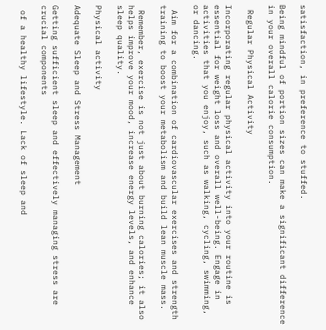satisfaction, in preference to stuffed.

Being mindful of portion sizes can make a significant difference in your overall calorie consumption.

 Regular Physical Activity

Incorporating regular physical activity into your routine is essential for weight loss and overall well-being. Engage in activities that you enjoy, such as walking, cycling, swimming, or dancing.

 Aim for a combination of cardiovascular exercises and strength training to boost your metabolism and build lean muscle mass.

 Remember, exercise is not just about burning calories; it also helps improve your mood, increase energy levels, and enhance sleep quality.

Physical activity

Adequate Sleep and Stress Management

Getting sufficient sleep and effectively managing stress are crucial components

 of a healthy lifestyle. Lack of sleep and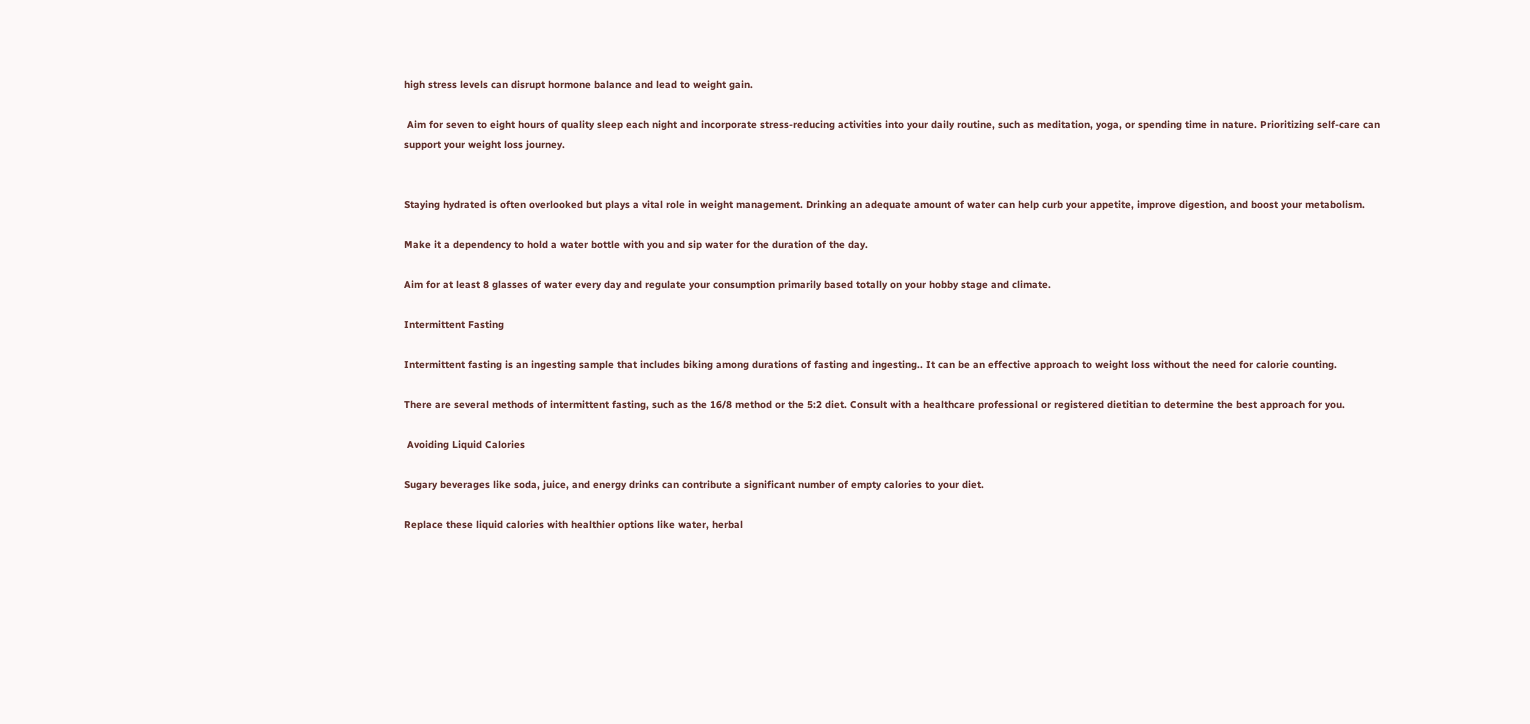high stress levels can disrupt hormone balance and lead to weight gain.

 Aim for seven to eight hours of quality sleep each night and incorporate stress-reducing activities into your daily routine, such as meditation, yoga, or spending time in nature. Prioritizing self-care can support your weight loss journey.


Staying hydrated is often overlooked but plays a vital role in weight management. Drinking an adequate amount of water can help curb your appetite, improve digestion, and boost your metabolism.

Make it a dependency to hold a water bottle with you and sip water for the duration of the day.

Aim for at least 8 glasses of water every day and regulate your consumption primarily based totally on your hobby stage and climate.

Intermittent Fasting

Intermittent fasting is an ingesting sample that includes biking among durations of fasting and ingesting.. It can be an effective approach to weight loss without the need for calorie counting.

There are several methods of intermittent fasting, such as the 16/8 method or the 5:2 diet. Consult with a healthcare professional or registered dietitian to determine the best approach for you.

 Avoiding Liquid Calories

Sugary beverages like soda, juice, and energy drinks can contribute a significant number of empty calories to your diet.

Replace these liquid calories with healthier options like water, herbal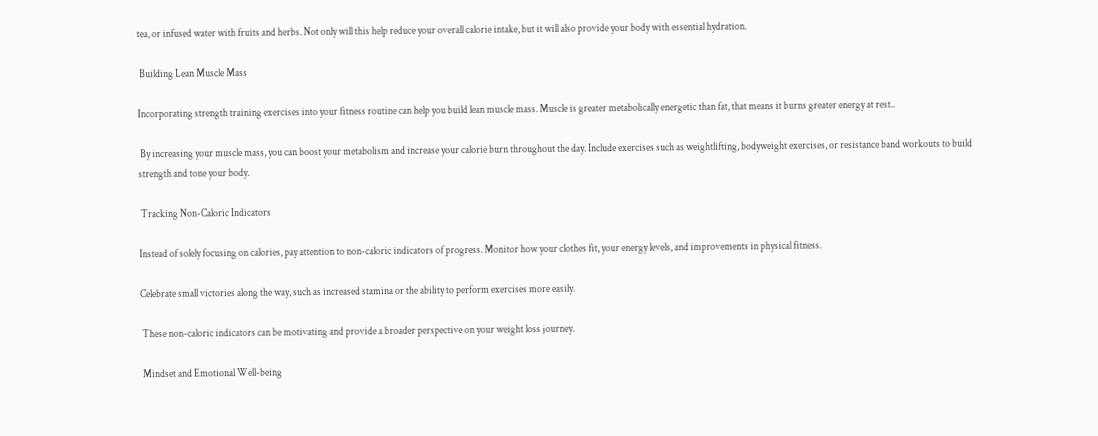tea, or infused water with fruits and herbs. Not only will this help reduce your overall calorie intake, but it will also provide your body with essential hydration.

 Building Lean Muscle Mass

Incorporating strength training exercises into your fitness routine can help you build lean muscle mass. Muscle is greater metabolically energetic than fat, that means it burns greater energy at rest..

 By increasing your muscle mass, you can boost your metabolism and increase your calorie burn throughout the day. Include exercises such as weightlifting, bodyweight exercises, or resistance band workouts to build strength and tone your body.

 Tracking Non-Caloric Indicators

Instead of solely focusing on calories, pay attention to non-caloric indicators of progress. Monitor how your clothes fit, your energy levels, and improvements in physical fitness.

Celebrate small victories along the way, such as increased stamina or the ability to perform exercises more easily.

 These non-caloric indicators can be motivating and provide a broader perspective on your weight loss journey.

 Mindset and Emotional Well-being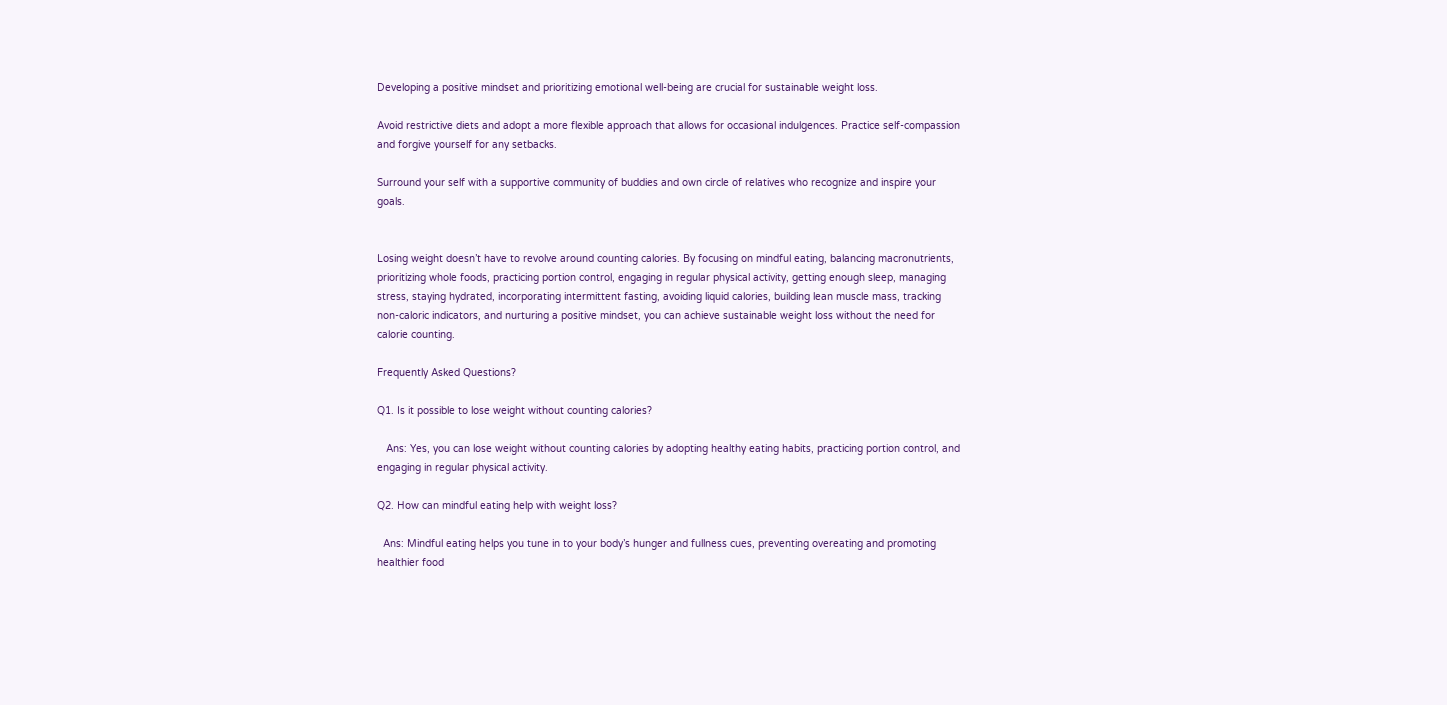Developing a positive mindset and prioritizing emotional well-being are crucial for sustainable weight loss.

Avoid restrictive diets and adopt a more flexible approach that allows for occasional indulgences. Practice self-compassion and forgive yourself for any setbacks.

Surround your self with a supportive community of buddies and own circle of relatives who recognize and inspire your goals.


Losing weight doesn’t have to revolve around counting calories. By focusing on mindful eating, balancing macronutrients, prioritizing whole foods, practicing portion control, engaging in regular physical activity, getting enough sleep, managing stress, staying hydrated, incorporating intermittent fasting, avoiding liquid calories, building lean muscle mass, tracking non-caloric indicators, and nurturing a positive mindset, you can achieve sustainable weight loss without the need for calorie counting.

Frequently Asked Questions?

Q1. Is it possible to lose weight without counting calories?

   Ans: Yes, you can lose weight without counting calories by adopting healthy eating habits, practicing portion control, and engaging in regular physical activity.

Q2. How can mindful eating help with weight loss?

  Ans: Mindful eating helps you tune in to your body’s hunger and fullness cues, preventing overeating and promoting healthier food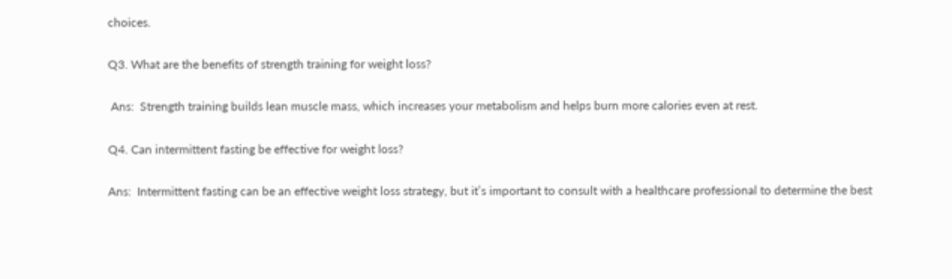choices.

Q3. What are the benefits of strength training for weight loss?

 Ans:  Strength training builds lean muscle mass, which increases your metabolism and helps burn more calories even at rest.

Q4. Can intermittent fasting be effective for weight loss?

Ans:  Intermittent fasting can be an effective weight loss strategy, but it’s important to consult with a healthcare professional to determine the best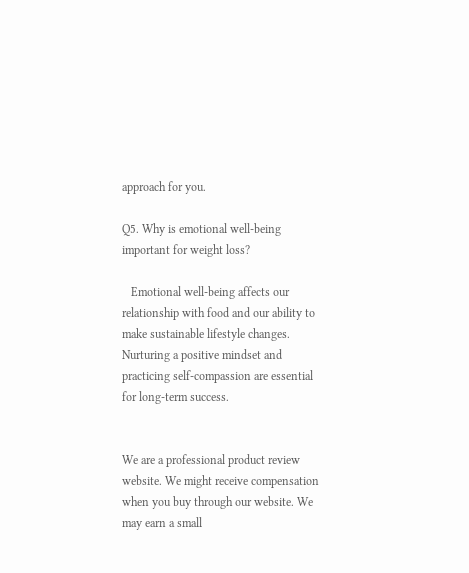approach for you.

Q5. Why is emotional well-being important for weight loss?

   Emotional well-being affects our relationship with food and our ability to make sustainable lifestyle changes. Nurturing a positive mindset and practicing self-compassion are essential for long-term success.


We are a professional product review website. We might receive compensation when you buy through our website. We may earn a small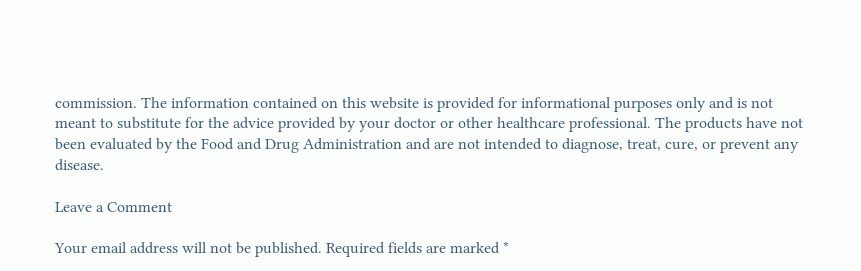commission. The information contained on this website is provided for informational purposes only and is not meant to substitute for the advice provided by your doctor or other healthcare professional. The products have not been evaluated by the Food and Drug Administration and are not intended to diagnose, treat, cure, or prevent any disease.

Leave a Comment

Your email address will not be published. Required fields are marked *